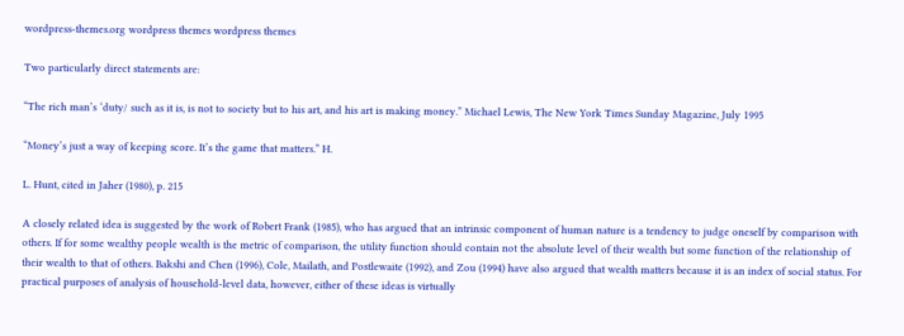wordpress-themes.org wordpress themes wordpress themes

Two particularly direct statements are:

“The rich man’s ‘duty/ such as it is, is not to society but to his art, and his art is making money.” Michael Lewis, The New York Times Sunday Magazine, July 1995

“Money’s just a way of keeping score. It’s the game that matters.” H.

L. Hunt, cited in Jaher (1980), p. 215

A closely related idea is suggested by the work of Robert Frank (1985), who has argued that an intrinsic component of human nature is a tendency to judge oneself by comparison with others. If for some wealthy people wealth is the metric of comparison, the utility function should contain not the absolute level of their wealth but some function of the relationship of their wealth to that of others. Bakshi and Chen (1996), Cole, Mailath, and Postlewaite (1992), and Zou (1994) have also argued that wealth matters because it is an index of social status. For practical purposes of analysis of household-level data, however, either of these ideas is virtually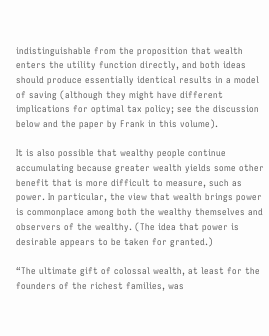indistinguishable from the proposition that wealth enters the utility function directly, and both ideas should produce essentially identical results in a model of saving (although they might have different implications for optimal tax policy; see the discussion below and the paper by Frank in this volume).

It is also possible that wealthy people continue accumulating because greater wealth yields some other benefit that is more difficult to measure, such as power. In particular, the view that wealth brings power is commonplace among both the wealthy themselves and observers of the wealthy. (The idea that power is desirable appears to be taken for granted.)

“The ultimate gift of colossal wealth, at least for the founders of the richest families, was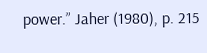power.” Jaher (1980), p. 215